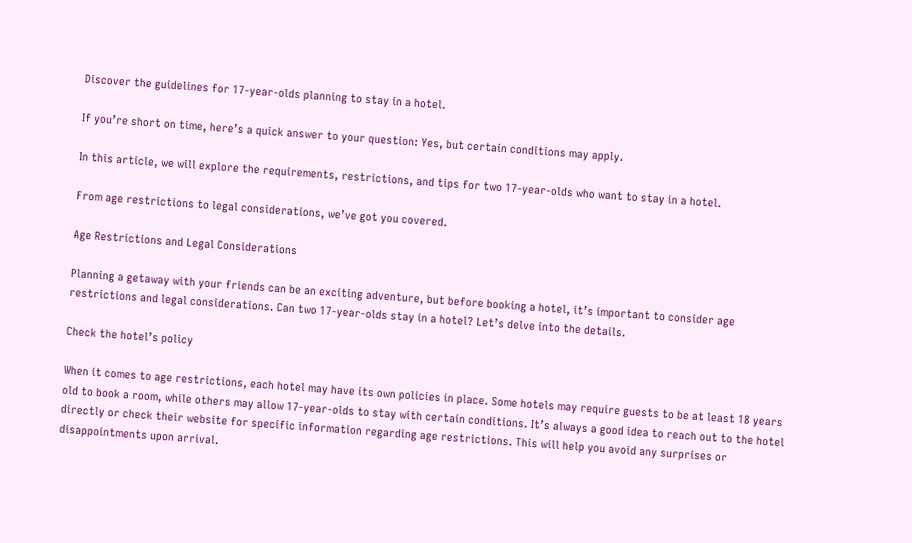Discover the guidelines for 17-year-olds planning to stay in a hotel.

If you’re short on time, here’s a quick answer to your question: Yes, but certain conditions may apply.

In this article, we will explore the requirements, restrictions, and tips for two 17-year-olds who want to stay in a hotel.

From age restrictions to legal considerations, we’ve got you covered.

Age Restrictions and Legal Considerations

Planning a getaway with your friends can be an exciting adventure, but before booking a hotel, it’s important to consider age restrictions and legal considerations. Can two 17-year-olds stay in a hotel? Let’s delve into the details.

Check the hotel’s policy

When it comes to age restrictions, each hotel may have its own policies in place. Some hotels may require guests to be at least 18 years old to book a room, while others may allow 17-year-olds to stay with certain conditions. It’s always a good idea to reach out to the hotel directly or check their website for specific information regarding age restrictions. This will help you avoid any surprises or disappointments upon arrival.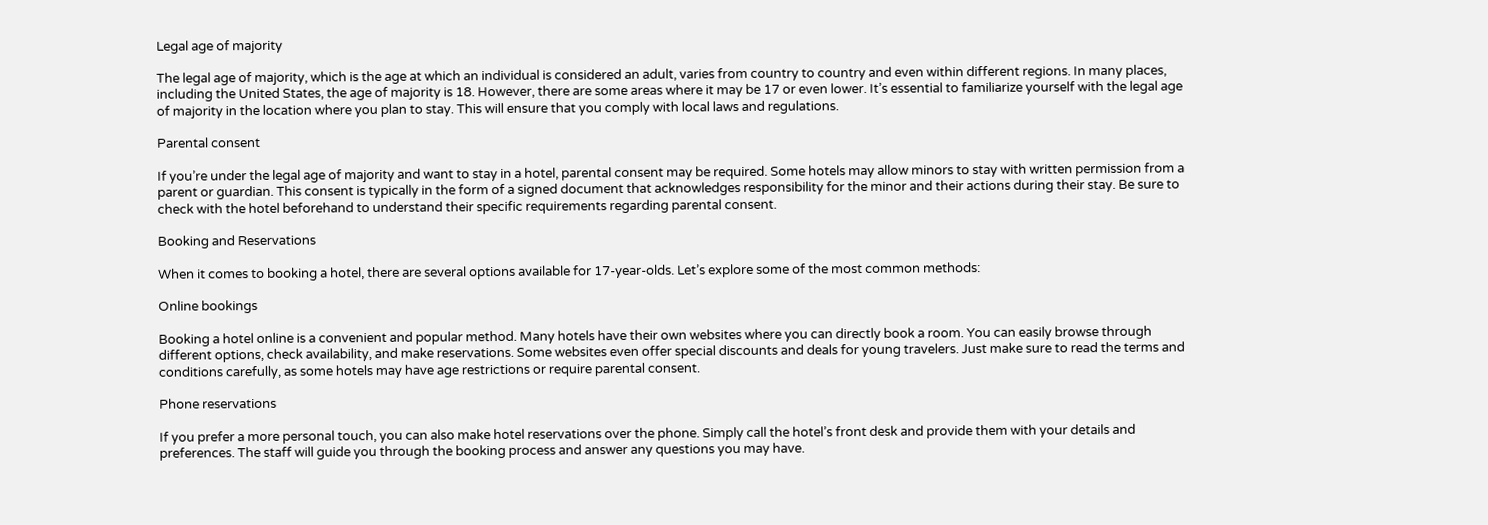Legal age of majority

The legal age of majority, which is the age at which an individual is considered an adult, varies from country to country and even within different regions. In many places, including the United States, the age of majority is 18. However, there are some areas where it may be 17 or even lower. It’s essential to familiarize yourself with the legal age of majority in the location where you plan to stay. This will ensure that you comply with local laws and regulations.

Parental consent

If you’re under the legal age of majority and want to stay in a hotel, parental consent may be required. Some hotels may allow minors to stay with written permission from a parent or guardian. This consent is typically in the form of a signed document that acknowledges responsibility for the minor and their actions during their stay. Be sure to check with the hotel beforehand to understand their specific requirements regarding parental consent.

Booking and Reservations

When it comes to booking a hotel, there are several options available for 17-year-olds. Let’s explore some of the most common methods:

Online bookings

Booking a hotel online is a convenient and popular method. Many hotels have their own websites where you can directly book a room. You can easily browse through different options, check availability, and make reservations. Some websites even offer special discounts and deals for young travelers. Just make sure to read the terms and conditions carefully, as some hotels may have age restrictions or require parental consent.

Phone reservations

If you prefer a more personal touch, you can also make hotel reservations over the phone. Simply call the hotel’s front desk and provide them with your details and preferences. The staff will guide you through the booking process and answer any questions you may have.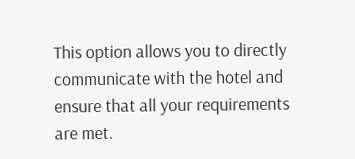This option allows you to directly communicate with the hotel and ensure that all your requirements are met.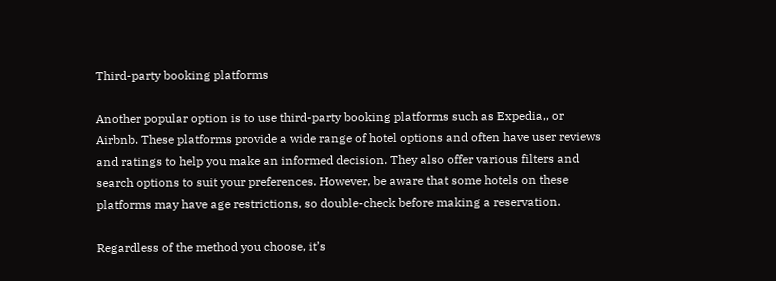Third-party booking platforms

Another popular option is to use third-party booking platforms such as Expedia,, or Airbnb. These platforms provide a wide range of hotel options and often have user reviews and ratings to help you make an informed decision. They also offer various filters and search options to suit your preferences. However, be aware that some hotels on these platforms may have age restrictions, so double-check before making a reservation.

Regardless of the method you choose, it’s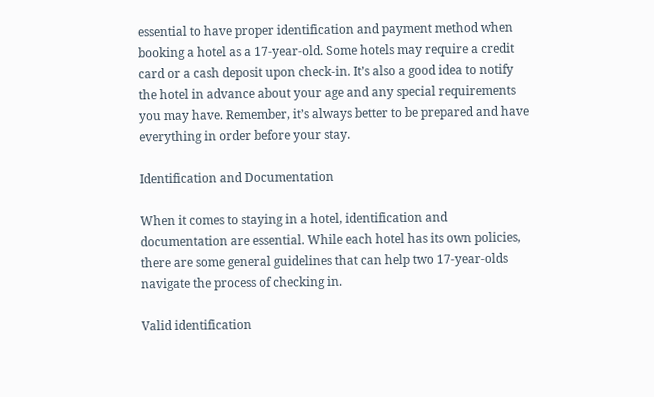essential to have proper identification and payment method when booking a hotel as a 17-year-old. Some hotels may require a credit card or a cash deposit upon check-in. It’s also a good idea to notify the hotel in advance about your age and any special requirements you may have. Remember, it’s always better to be prepared and have everything in order before your stay.

Identification and Documentation

When it comes to staying in a hotel, identification and documentation are essential. While each hotel has its own policies, there are some general guidelines that can help two 17-year-olds navigate the process of checking in.

Valid identification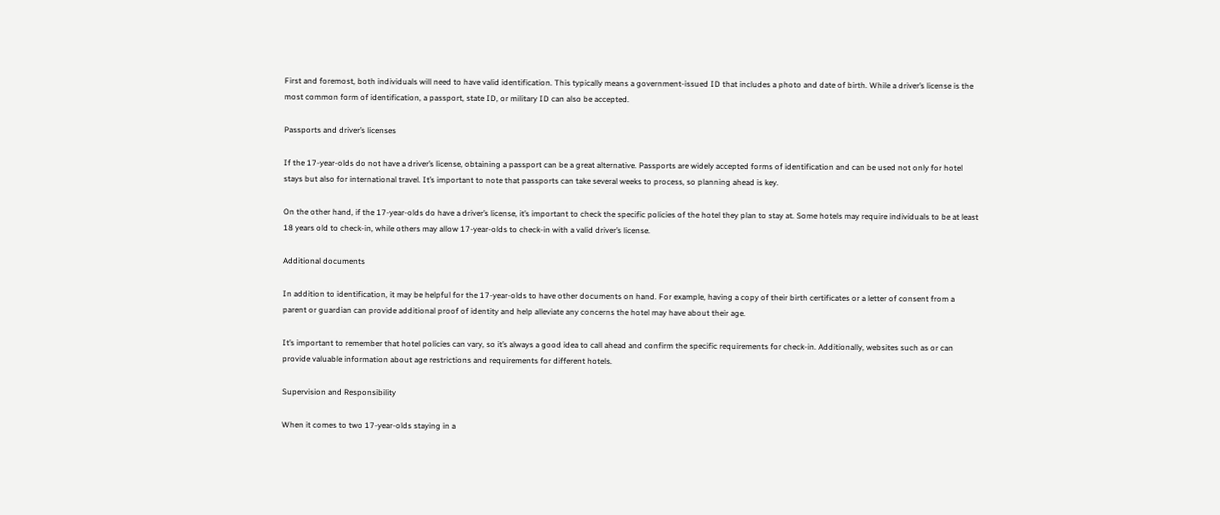First and foremost, both individuals will need to have valid identification. This typically means a government-issued ID that includes a photo and date of birth. While a driver’s license is the most common form of identification, a passport, state ID, or military ID can also be accepted.

Passports and driver’s licenses

If the 17-year-olds do not have a driver’s license, obtaining a passport can be a great alternative. Passports are widely accepted forms of identification and can be used not only for hotel stays but also for international travel. It’s important to note that passports can take several weeks to process, so planning ahead is key.

On the other hand, if the 17-year-olds do have a driver’s license, it’s important to check the specific policies of the hotel they plan to stay at. Some hotels may require individuals to be at least 18 years old to check-in, while others may allow 17-year-olds to check-in with a valid driver’s license.

Additional documents

In addition to identification, it may be helpful for the 17-year-olds to have other documents on hand. For example, having a copy of their birth certificates or a letter of consent from a parent or guardian can provide additional proof of identity and help alleviate any concerns the hotel may have about their age.

It’s important to remember that hotel policies can vary, so it’s always a good idea to call ahead and confirm the specific requirements for check-in. Additionally, websites such as or can provide valuable information about age restrictions and requirements for different hotels.

Supervision and Responsibility

When it comes to two 17-year-olds staying in a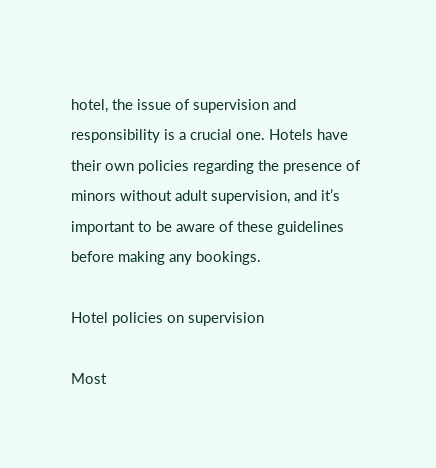hotel, the issue of supervision and responsibility is a crucial one. Hotels have their own policies regarding the presence of minors without adult supervision, and it’s important to be aware of these guidelines before making any bookings.

Hotel policies on supervision

Most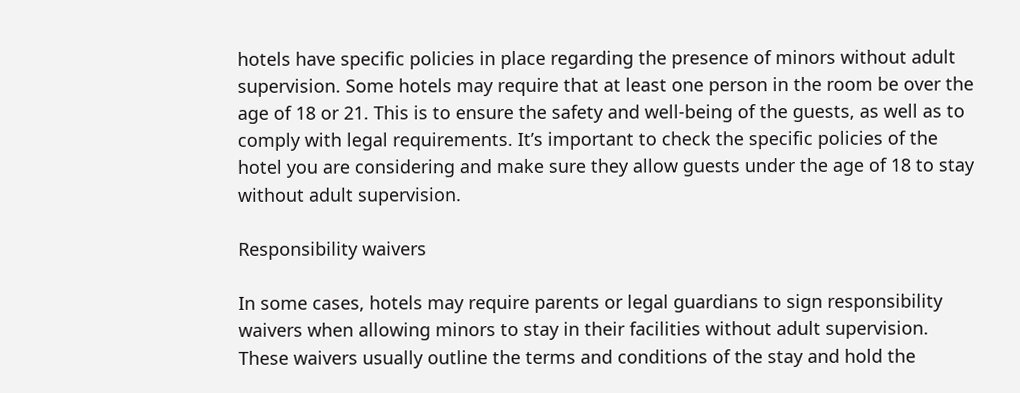hotels have specific policies in place regarding the presence of minors without adult supervision. Some hotels may require that at least one person in the room be over the age of 18 or 21. This is to ensure the safety and well-being of the guests, as well as to comply with legal requirements. It’s important to check the specific policies of the hotel you are considering and make sure they allow guests under the age of 18 to stay without adult supervision.

Responsibility waivers

In some cases, hotels may require parents or legal guardians to sign responsibility waivers when allowing minors to stay in their facilities without adult supervision. These waivers usually outline the terms and conditions of the stay and hold the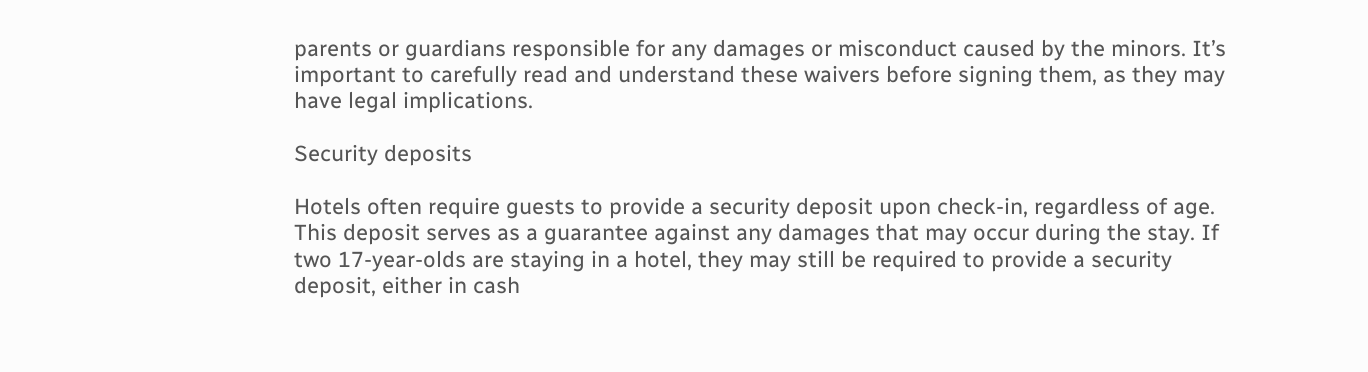parents or guardians responsible for any damages or misconduct caused by the minors. It’s important to carefully read and understand these waivers before signing them, as they may have legal implications.

Security deposits

Hotels often require guests to provide a security deposit upon check-in, regardless of age. This deposit serves as a guarantee against any damages that may occur during the stay. If two 17-year-olds are staying in a hotel, they may still be required to provide a security deposit, either in cash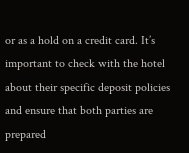or as a hold on a credit card. It’s important to check with the hotel about their specific deposit policies and ensure that both parties are prepared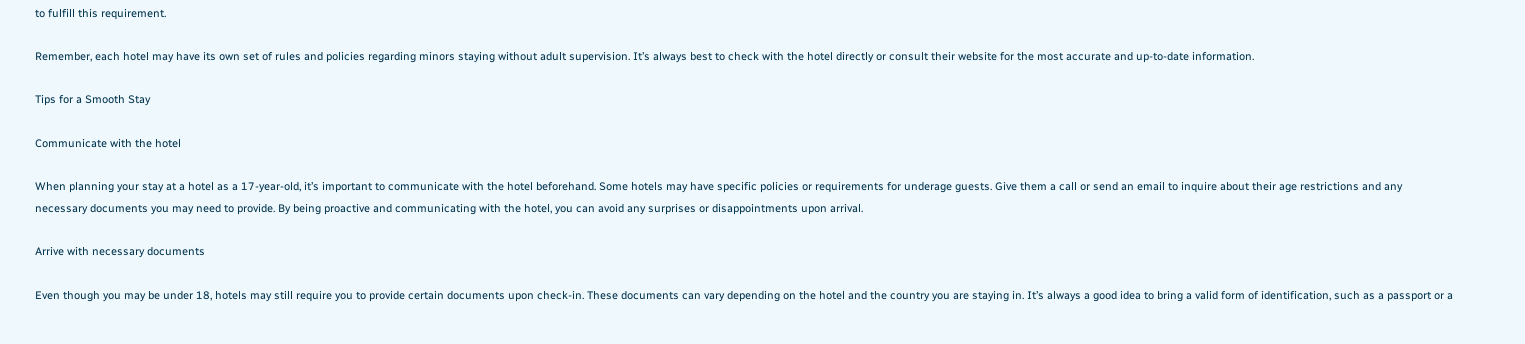to fulfill this requirement.

Remember, each hotel may have its own set of rules and policies regarding minors staying without adult supervision. It’s always best to check with the hotel directly or consult their website for the most accurate and up-to-date information.

Tips for a Smooth Stay

Communicate with the hotel

When planning your stay at a hotel as a 17-year-old, it’s important to communicate with the hotel beforehand. Some hotels may have specific policies or requirements for underage guests. Give them a call or send an email to inquire about their age restrictions and any necessary documents you may need to provide. By being proactive and communicating with the hotel, you can avoid any surprises or disappointments upon arrival.

Arrive with necessary documents

Even though you may be under 18, hotels may still require you to provide certain documents upon check-in. These documents can vary depending on the hotel and the country you are staying in. It’s always a good idea to bring a valid form of identification, such as a passport or a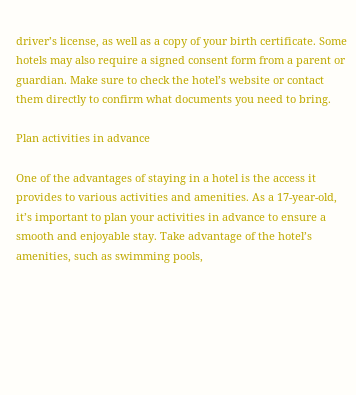driver’s license, as well as a copy of your birth certificate. Some hotels may also require a signed consent form from a parent or guardian. Make sure to check the hotel’s website or contact them directly to confirm what documents you need to bring.

Plan activities in advance

One of the advantages of staying in a hotel is the access it provides to various activities and amenities. As a 17-year-old, it’s important to plan your activities in advance to ensure a smooth and enjoyable stay. Take advantage of the hotel’s amenities, such as swimming pools,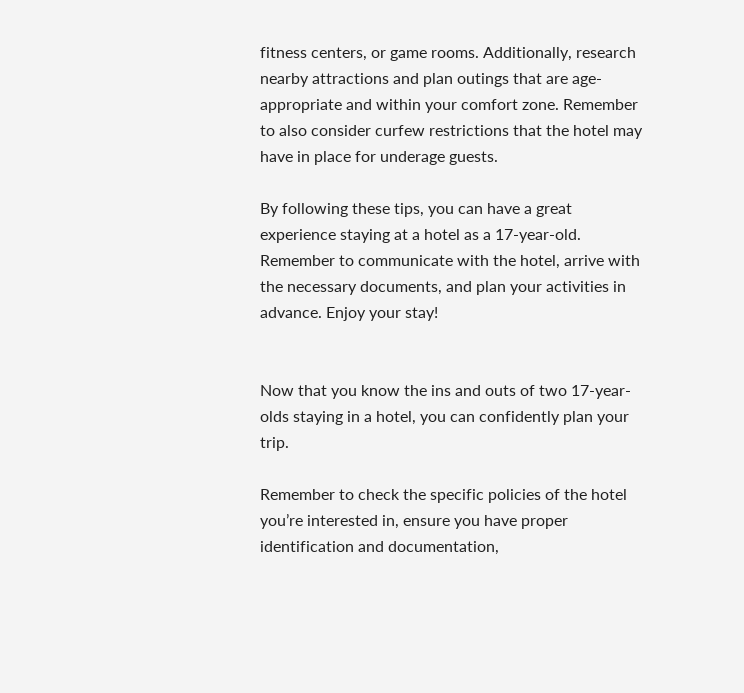fitness centers, or game rooms. Additionally, research nearby attractions and plan outings that are age-appropriate and within your comfort zone. Remember to also consider curfew restrictions that the hotel may have in place for underage guests.

By following these tips, you can have a great experience staying at a hotel as a 17-year-old. Remember to communicate with the hotel, arrive with the necessary documents, and plan your activities in advance. Enjoy your stay!


Now that you know the ins and outs of two 17-year-olds staying in a hotel, you can confidently plan your trip.

Remember to check the specific policies of the hotel you’re interested in, ensure you have proper identification and documentation,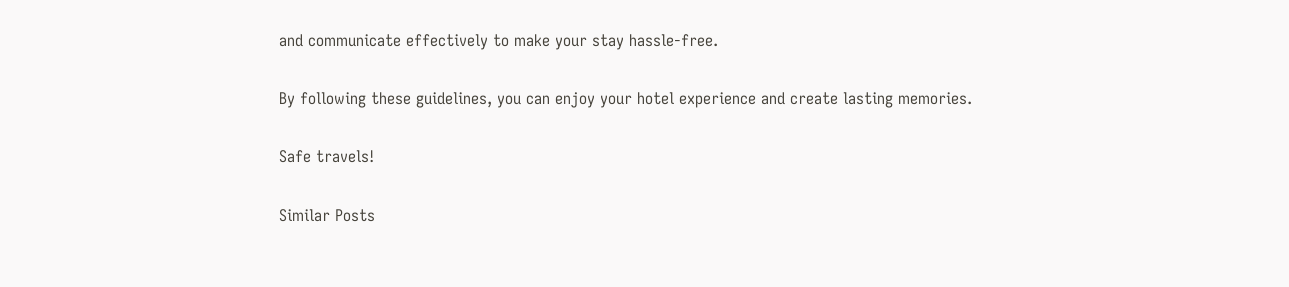and communicate effectively to make your stay hassle-free.

By following these guidelines, you can enjoy your hotel experience and create lasting memories.

Safe travels!

Similar Posts